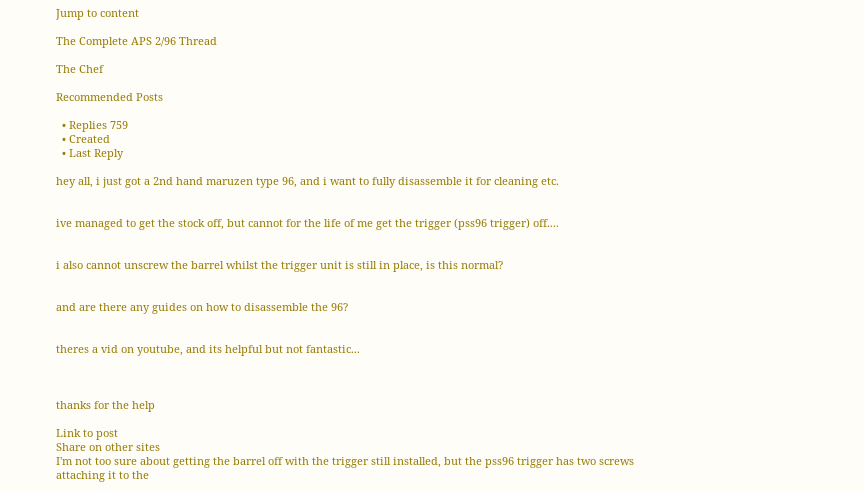Jump to content

The Complete APS 2/96 Thread

The Chef

Recommended Posts

  • Replies 759
  • Created
  • Last Reply

hey all, i just got a 2nd hand maruzen type 96, and i want to fully disassemble it for cleaning etc.


ive managed to get the stock off, but cannot for the life of me get the trigger (pss96 trigger) off....


i also cannot unscrew the barrel whilst the trigger unit is still in place, is this normal?


and are there any guides on how to disassemble the 96?


theres a vid on youtube, and its helpful but not fantastic...



thanks for the help

Link to post
Share on other sites
I'm not too sure about getting the barrel off with the trigger still installed, but the pss96 trigger has two screws attaching it to the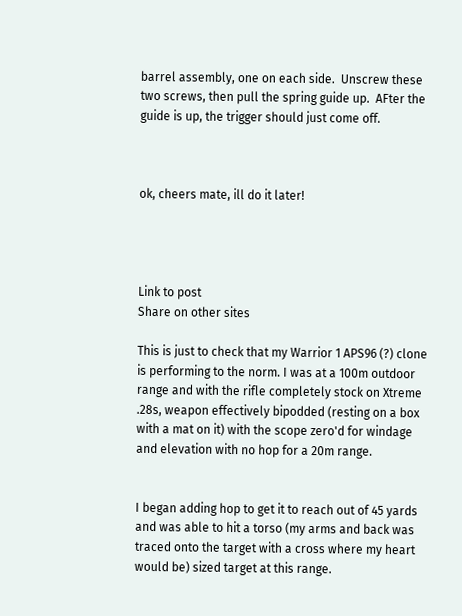barrel assembly, one on each side.  Unscrew these two screws, then pull the spring guide up.  AFter the guide is up, the trigger should just come off.



ok, cheers mate, ill do it later!




Link to post
Share on other sites

This is just to check that my Warrior 1 APS96 (?) clone is performing to the norm. I was at a 100m outdoor range and with the rifle completely stock on Xtreme .28s, weapon effectively bipodded (resting on a box with a mat on it) with the scope zero'd for windage and elevation with no hop for a 20m range.


I began adding hop to get it to reach out of 45 yards and was able to hit a torso (my arms and back was traced onto the target with a cross where my heart would be) sized target at this range.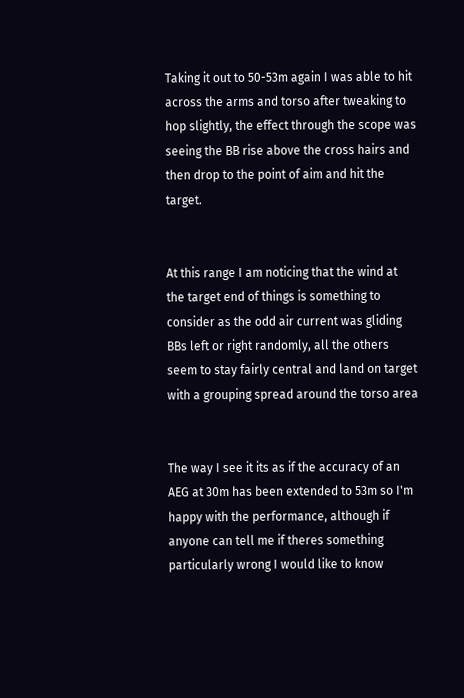Taking it out to 50-53m again I was able to hit across the arms and torso after tweaking to hop slightly, the effect through the scope was seeing the BB rise above the cross hairs and then drop to the point of aim and hit the target.


At this range I am noticing that the wind at the target end of things is something to consider as the odd air current was gliding BBs left or right randomly, all the others seem to stay fairly central and land on target with a grouping spread around the torso area


The way I see it its as if the accuracy of an AEG at 30m has been extended to 53m so I'm happy with the performance, although if anyone can tell me if theres something particularly wrong I would like to know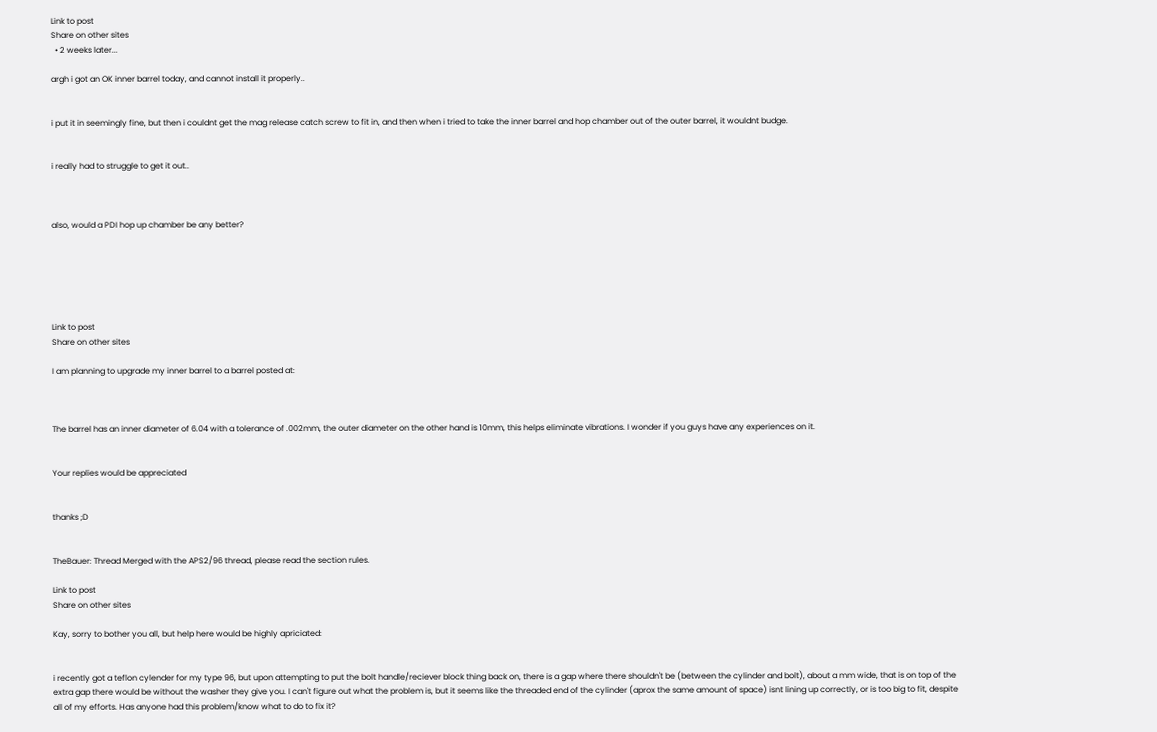Link to post
Share on other sites
  • 2 weeks later...

argh i got an OK inner barrel today, and cannot install it properly..


i put it in seemingly fine, but then i couldnt get the mag release catch screw to fit in, and then when i tried to take the inner barrel and hop chamber out of the outer barrel, it wouldnt budge.


i really had to struggle to get it out..



also, would a PDI hop up chamber be any better?






Link to post
Share on other sites

I am planning to upgrade my inner barrel to a barrel posted at:



The barrel has an inner diameter of 6.04 with a tolerance of .002mm, the outer diameter on the other hand is 10mm, this helps eliminate vibrations. I wonder if you guys have any experiences on it.


Your replies would be appreciated


thanks ;D


TheBauer: Thread Merged with the APS2/96 thread, please read the section rules.

Link to post
Share on other sites

Kay, sorry to bother you all, but help here would be highly apriciated:


i recently got a teflon cylender for my type 96, but upon attempting to put the bolt handle/reciever block thing back on, there is a gap where there shouldn't be (between the cylinder and bolt), about a mm wide, that is on top of the extra gap there would be without the washer they give you. I can't figure out what the problem is, but it seems like the threaded end of the cylinder (aprox the same amount of space) isnt lining up correctly, or is too big to fit, despite all of my efforts. Has anyone had this problem/know what to do to fix it?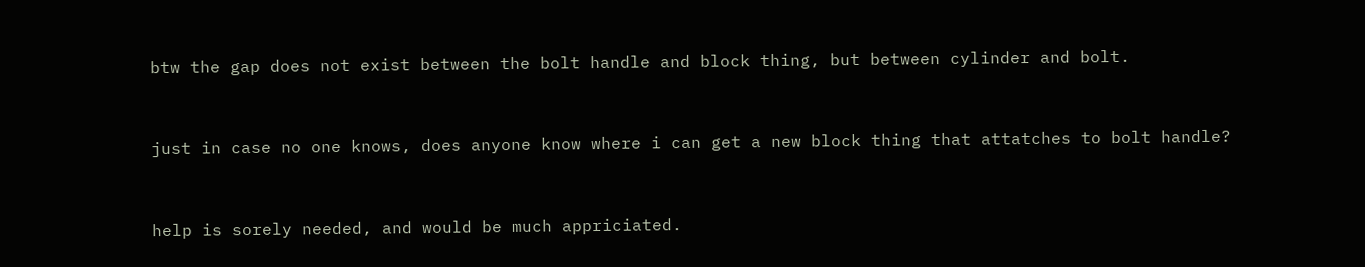btw the gap does not exist between the bolt handle and block thing, but between cylinder and bolt.


just in case no one knows, does anyone know where i can get a new block thing that attatches to bolt handle?


help is sorely needed, and would be much appriciated.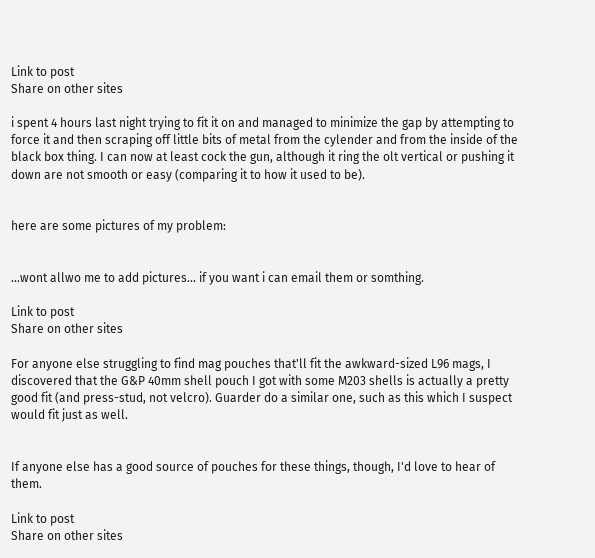Link to post
Share on other sites

i spent 4 hours last night trying to fit it on and managed to minimize the gap by attempting to force it and then scraping off little bits of metal from the cylender and from the inside of the black box thing. I can now at least cock the gun, although it ring the olt vertical or pushing it down are not smooth or easy (comparing it to how it used to be).


here are some pictures of my problem:


...wont allwo me to add pictures... if you want i can email them or somthing.

Link to post
Share on other sites

For anyone else struggling to find mag pouches that'll fit the awkward-sized L96 mags, I discovered that the G&P 40mm shell pouch I got with some M203 shells is actually a pretty good fit (and press-stud, not velcro). Guarder do a similar one, such as this which I suspect would fit just as well.


If anyone else has a good source of pouches for these things, though, I'd love to hear of them.

Link to post
Share on other sites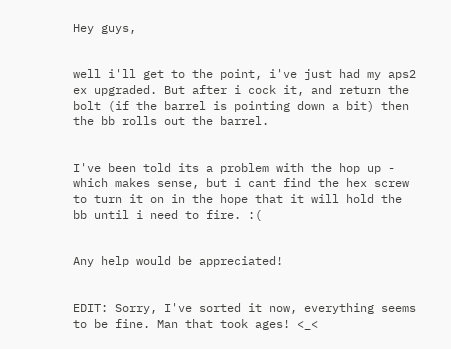Hey guys,


well i'll get to the point, i've just had my aps2 ex upgraded. But after i cock it, and return the bolt (if the barrel is pointing down a bit) then the bb rolls out the barrel.


I've been told its a problem with the hop up - which makes sense, but i cant find the hex screw to turn it on in the hope that it will hold the bb until i need to fire. :(


Any help would be appreciated!


EDIT: Sorry, I've sorted it now, everything seems to be fine. Man that took ages! <_<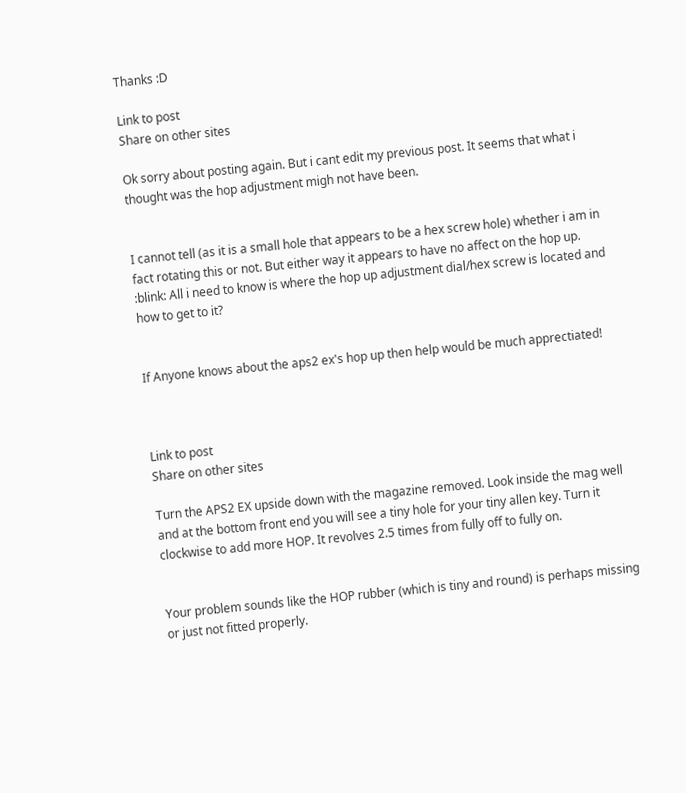Thanks :D

Link to post
Share on other sites

Ok sorry about posting again. But i cant edit my previous post. It seems that what i thought was the hop adjustment migh not have been.


I cannot tell (as it is a small hole that appears to be a hex screw hole) whether i am in fact rotating this or not. But either way it appears to have no affect on the hop up. :blink: All i need to know is where the hop up adjustment dial/hex screw is located and how to get to it?


If Anyone knows about the aps2 ex's hop up then help would be much apprectiated!



Link to post
Share on other sites

Turn the APS2 EX upside down with the magazine removed. Look inside the mag well and at the bottom front end you will see a tiny hole for your tiny allen key. Turn it clockwise to add more HOP. It revolves 2.5 times from fully off to fully on.


Your problem sounds like the HOP rubber (which is tiny and round) is perhaps missing or just not fitted properly.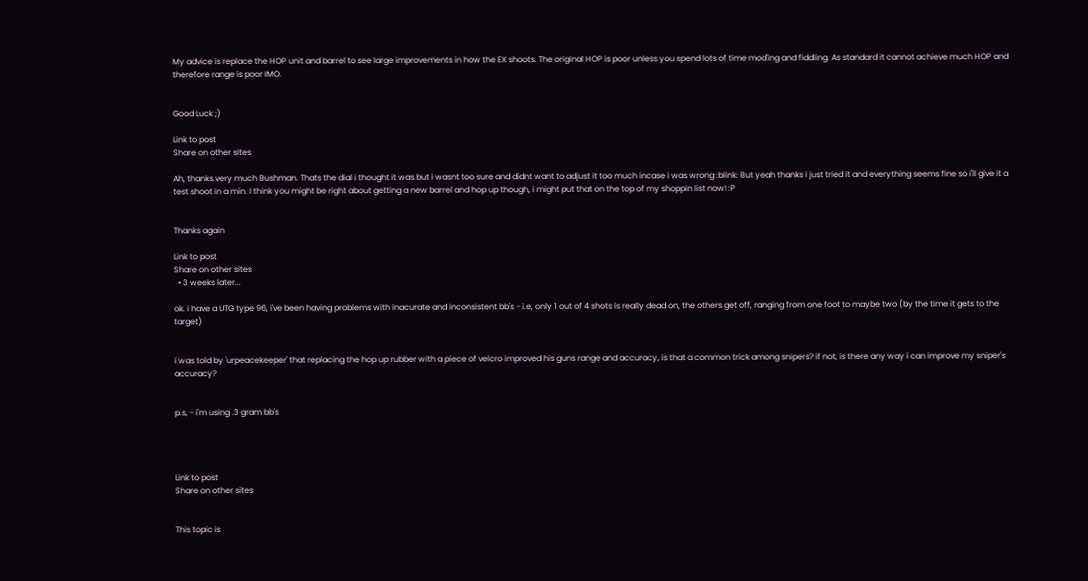My advice is replace the HOP unit and barrel to see large improvements in how the EX shoots. The original HOP is poor unless you spend lots of time mod'ing and fiddling. As standard it cannot achieve much HOP and therefore range is poor IMO.


Good Luck ;)

Link to post
Share on other sites

Ah, thanks very much Bushman. Thats the dial i thought it was but i wasnt too sure and didnt want to adjust it too much incase i was wrong :blink: But yeah thanks i just tried it and everything seems fine so i'll give it a test shoot in a min. I think you might be right about getting a new barrel and hop up though, i might put that on the top of my shoppin list now! :P


Thanks again

Link to post
Share on other sites
  • 3 weeks later...

ok. i have a UTG type 96, i've been having problems with inacurate and inconsistent bb's - i.e, only 1 out of 4 shots is really dead on, the others get off, ranging from one foot to maybe two (by the time it gets to the target)


i was told by 'urpeacekeeper' that replacing the hop up rubber with a piece of velcro improved his guns range and accuracy, is that a common trick among snipers? if not, is there any way i can improve my sniper's accuracy?


p.s, - i'm using .3 gram bb's




Link to post
Share on other sites


This topic is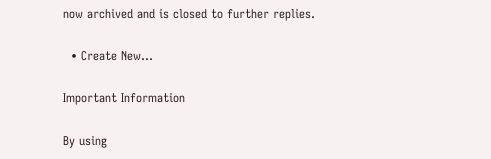now archived and is closed to further replies.

  • Create New...

Important Information

By using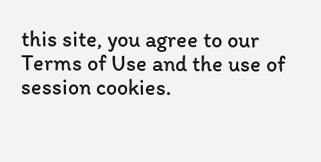this site, you agree to our Terms of Use and the use of session cookies.